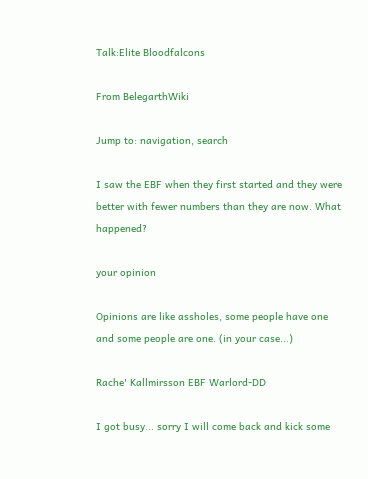Talk:Elite Bloodfalcons

From BelegarthWiki

Jump to: navigation, search

I saw the EBF when they first started and they were better with fewer numbers than they are now. What happened?

your opinion

Opinions are like assholes, some people have one and some people are one. (in your case...)

Rache' Kallmirsson EBF Warlord-DD

I got busy... sorry I will come back and kick some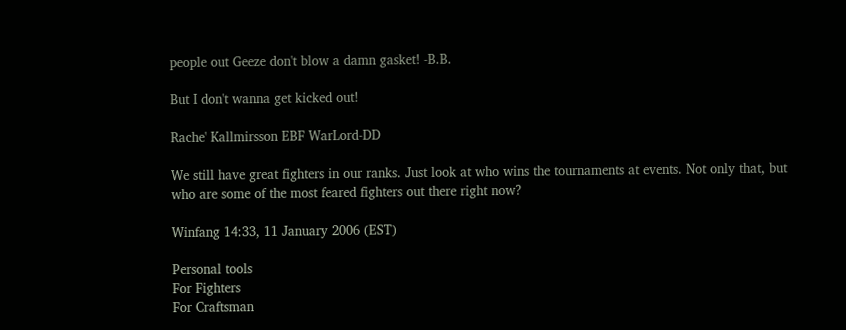people out Geeze don't blow a damn gasket! -B.B.

But I don't wanna get kicked out!

Rache' Kallmirsson EBF WarLord-DD

We still have great fighters in our ranks. Just look at who wins the tournaments at events. Not only that, but who are some of the most feared fighters out there right now?

Winfang 14:33, 11 January 2006 (EST)

Personal tools
For Fighters
For Craftsman